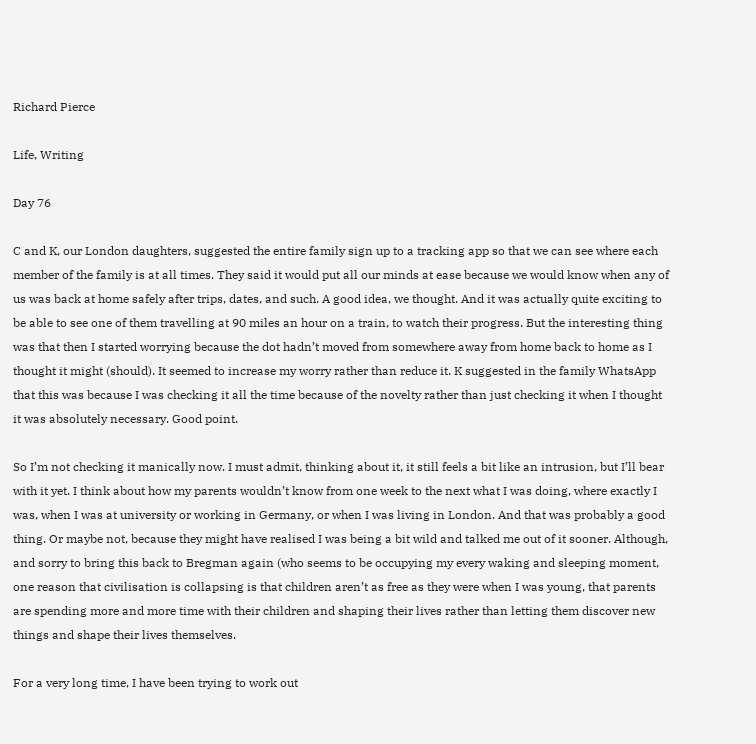Richard Pierce

Life, Writing

Day 76

C and K, our London daughters, suggested the entire family sign up to a tracking app so that we can see where each member of the family is at all times. They said it would put all our minds at ease because we would know when any of us was back at home safely after trips, dates, and such. A good idea, we thought. And it was actually quite exciting to be able to see one of them travelling at 90 miles an hour on a train, to watch their progress. But the interesting thing was that then I started worrying because the dot hadn’t moved from somewhere away from home back to home as I thought it might (should). It seemed to increase my worry rather than reduce it. K suggested in the family WhatsApp that this was because I was checking it all the time because of the novelty rather than just checking it when I thought it was absolutely necessary. Good point.

So I’m not checking it manically now. I must admit, thinking about it, it still feels a bit like an intrusion, but I’ll bear with it yet. I think about how my parents wouldn’t know from one week to the next what I was doing, where exactly I was, when I was at university or working in Germany, or when I was living in London. And that was probably a good thing. Or maybe not, because they might have realised I was being a bit wild and talked me out of it sooner. Although, and sorry to bring this back to Bregman again (who seems to be occupying my every waking and sleeping moment, one reason that civilisation is collapsing is that children aren’t as free as they were when I was young, that parents are spending more and more time with their children and shaping their lives rather than letting them discover new things and shape their lives themselves.

For a very long time, I have been trying to work out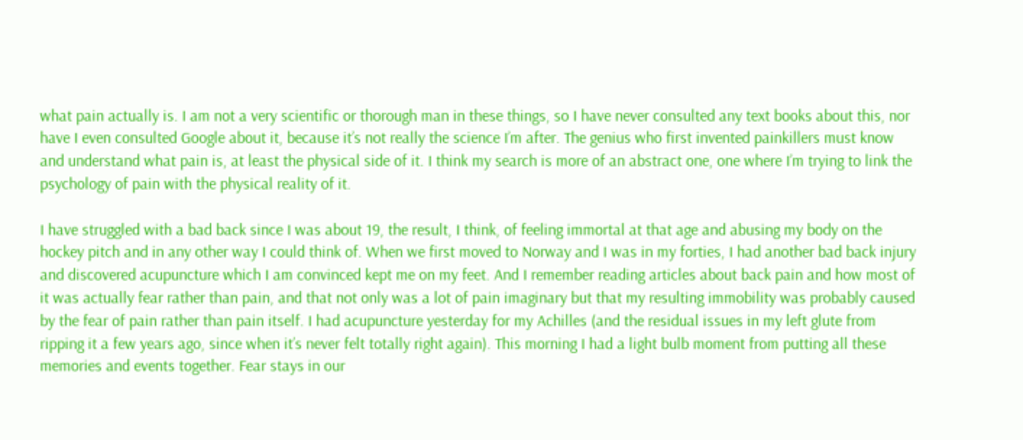what pain actually is. I am not a very scientific or thorough man in these things, so I have never consulted any text books about this, nor have I even consulted Google about it, because it’s not really the science I’m after. The genius who first invented painkillers must know and understand what pain is, at least the physical side of it. I think my search is more of an abstract one, one where I’m trying to link the psychology of pain with the physical reality of it.

I have struggled with a bad back since I was about 19, the result, I think, of feeling immortal at that age and abusing my body on the hockey pitch and in any other way I could think of. When we first moved to Norway and I was in my forties, I had another bad back injury and discovered acupuncture which I am convinced kept me on my feet. And I remember reading articles about back pain and how most of it was actually fear rather than pain, and that not only was a lot of pain imaginary but that my resulting immobility was probably caused by the fear of pain rather than pain itself. I had acupuncture yesterday for my Achilles (and the residual issues in my left glute from ripping it a few years ago, since when it’s never felt totally right again). This morning I had a light bulb moment from putting all these memories and events together. Fear stays in our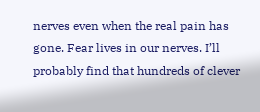nerves even when the real pain has gone. Fear lives in our nerves. I’ll probably find that hundreds of clever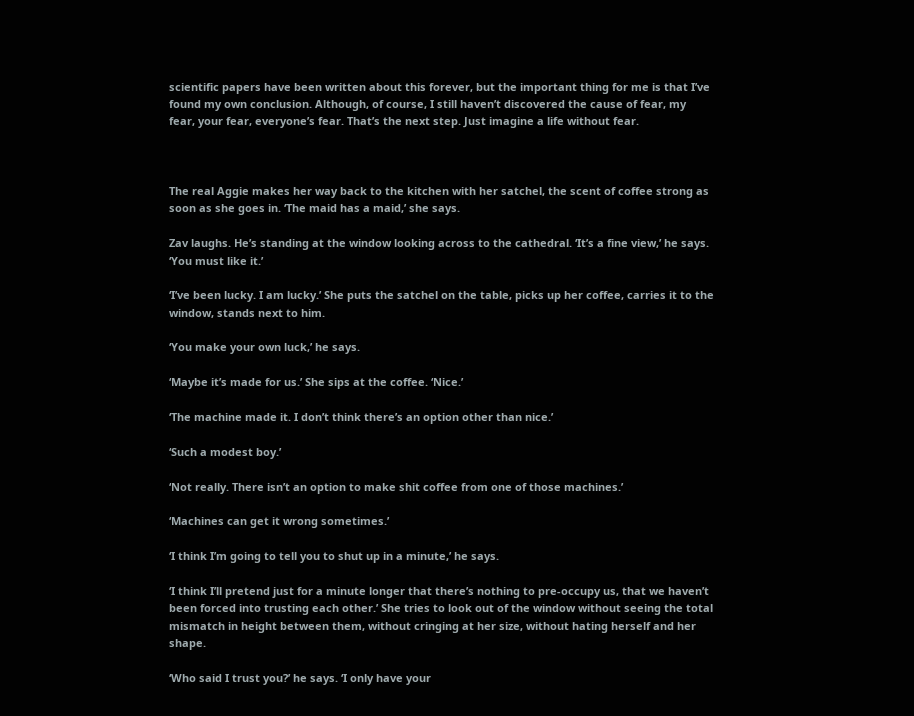scientific papers have been written about this forever, but the important thing for me is that I’ve found my own conclusion. Although, of course, I still haven’t discovered the cause of fear, my fear, your fear, everyone’s fear. That’s the next step. Just imagine a life without fear.



The real Aggie makes her way back to the kitchen with her satchel, the scent of coffee strong as soon as she goes in. ‘The maid has a maid,’ she says.

Zav laughs. He’s standing at the window looking across to the cathedral. ‘It’s a fine view,’ he says. ‘You must like it.’

‘I’ve been lucky. I am lucky.’ She puts the satchel on the table, picks up her coffee, carries it to the window, stands next to him.

‘You make your own luck,’ he says.

‘Maybe it’s made for us.’ She sips at the coffee. ‘Nice.’

‘The machine made it. I don’t think there’s an option other than nice.’

‘Such a modest boy.’

‘Not really. There isn’t an option to make shit coffee from one of those machines.’

‘Machines can get it wrong sometimes.’

‘I think I’m going to tell you to shut up in a minute,’ he says.

‘I think I’ll pretend just for a minute longer that there’s nothing to pre-occupy us, that we haven’t been forced into trusting each other.’ She tries to look out of the window without seeing the total mismatch in height between them, without cringing at her size, without hating herself and her shape.

‘Who said I trust you?’ he says. ‘I only have your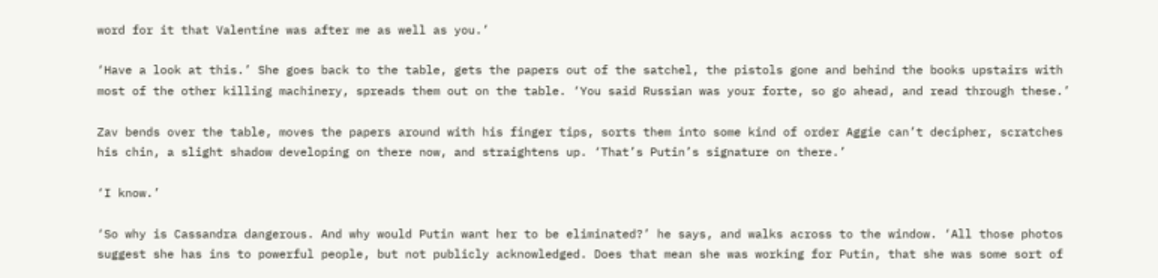word for it that Valentine was after me as well as you.’

‘Have a look at this.’ She goes back to the table, gets the papers out of the satchel, the pistols gone and behind the books upstairs with most of the other killing machinery, spreads them out on the table. ‘You said Russian was your forte, so go ahead, and read through these.’

Zav bends over the table, moves the papers around with his finger tips, sorts them into some kind of order Aggie can’t decipher, scratches his chin, a slight shadow developing on there now, and straightens up. ‘That’s Putin’s signature on there.’

‘I know.’

‘So why is Cassandra dangerous. And why would Putin want her to be eliminated?’ he says, and walks across to the window. ‘All those photos suggest she has ins to powerful people, but not publicly acknowledged. Does that mean she was working for Putin, that she was some sort of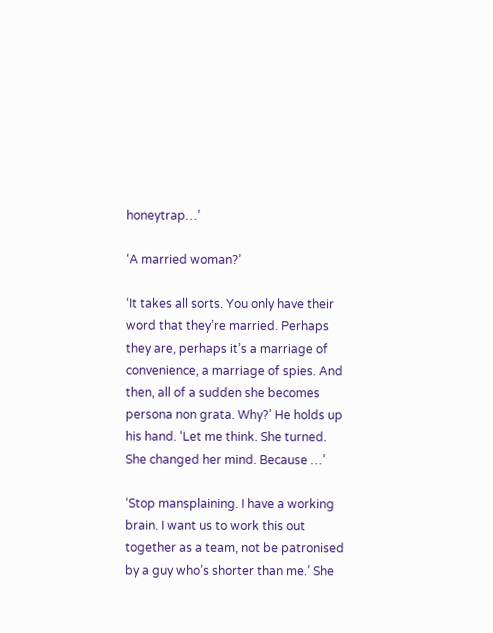honeytrap…’

‘A married woman?’

‘It takes all sorts. You only have their word that they’re married. Perhaps they are, perhaps it’s a marriage of convenience, a marriage of spies. And then, all of a sudden she becomes persona non grata. Why?’ He holds up his hand. ‘Let me think. She turned. She changed her mind. Because …’

‘Stop mansplaining. I have a working brain. I want us to work this out together as a team, not be patronised by a guy who’s shorter than me.’ She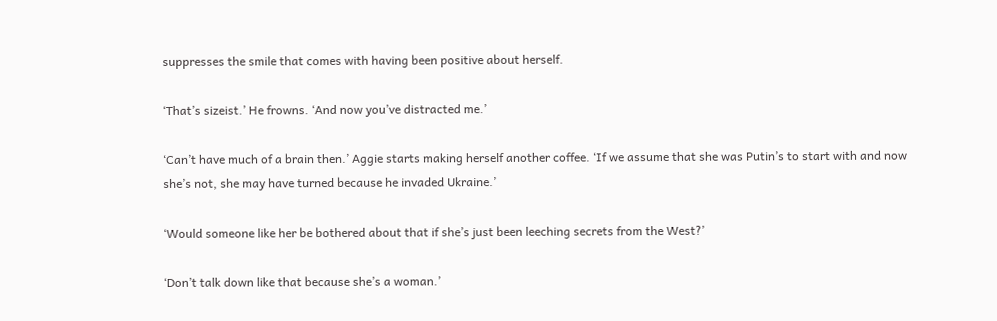suppresses the smile that comes with having been positive about herself.

‘That’s sizeist.’ He frowns. ‘And now you’ve distracted me.’

‘Can’t have much of a brain then.’ Aggie starts making herself another coffee. ‘If we assume that she was Putin’s to start with and now she’s not, she may have turned because he invaded Ukraine.’

‘Would someone like her be bothered about that if she’s just been leeching secrets from the West?’

‘Don’t talk down like that because she’s a woman.’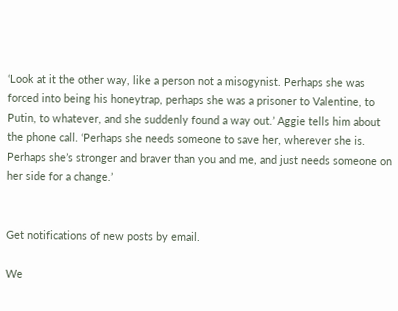‘Look at it the other way, like a person not a misogynist. Perhaps she was forced into being his honeytrap, perhaps she was a prisoner to Valentine, to Putin, to whatever, and she suddenly found a way out.’ Aggie tells him about the phone call. ‘Perhaps she needs someone to save her, wherever she is. Perhaps she’s stronger and braver than you and me, and just needs someone on her side for a change.’


Get notifications of new posts by email.

We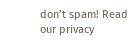don’t spam! Read our privacy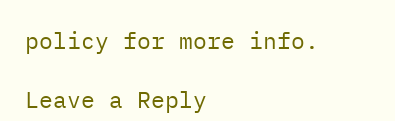policy for more info.

Leave a Reply